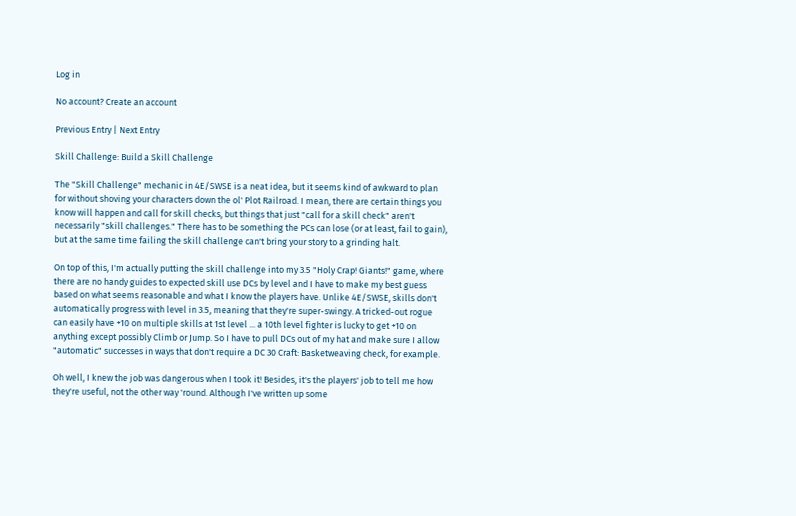Log in

No account? Create an account

Previous Entry | Next Entry

Skill Challenge: Build a Skill Challenge

The "Skill Challenge" mechanic in 4E/SWSE is a neat idea, but it seems kind of awkward to plan for without shoving your characters down the ol' Plot Railroad. I mean, there are certain things you know will happen and call for skill checks, but things that just "call for a skill check" aren't necessarily "skill challenges." There has to be something the PCs can lose (or at least, fail to gain), but at the same time failing the skill challenge can't bring your story to a grinding halt.

On top of this, I'm actually putting the skill challenge into my 3.5 "Holy Crap! Giants!" game, where there are no handy guides to expected skill use DCs by level and I have to make my best guess based on what seems reasonable and what I know the players have. Unlike 4E/SWSE, skills don't automatically progress with level in 3.5, meaning that they're super-swingy. A tricked-out rogue can easily have +10 on multiple skills at 1st level ... a 10th level fighter is lucky to get +10 on anything except possibly Climb or Jump. So I have to pull DCs out of my hat and make sure I allow "automatic" successes in ways that don't require a DC 30 Craft: Basketweaving check, for example.

Oh well, I knew the job was dangerous when I took it! Besides, it's the players' job to tell me how they're useful, not the other way 'round. Although I've written up some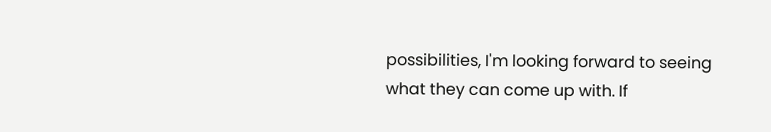possibilities, I'm looking forward to seeing what they can come up with. If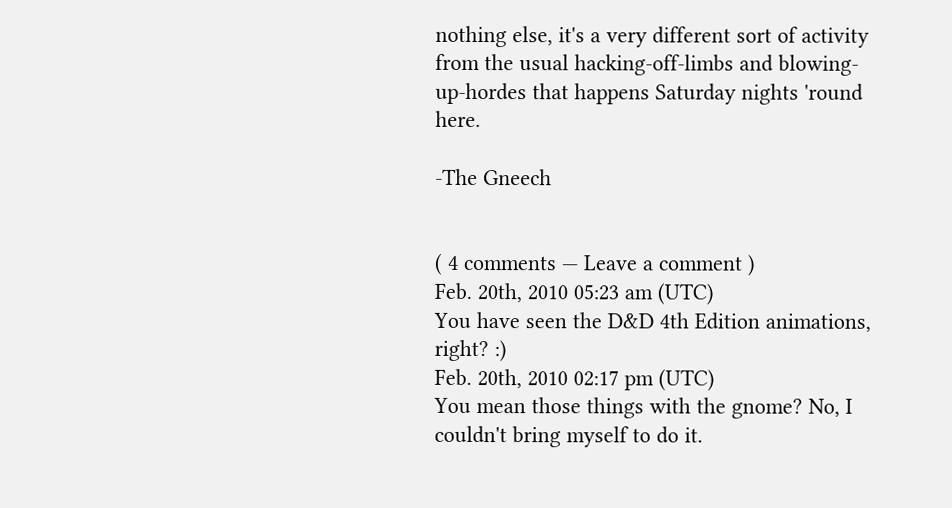nothing else, it's a very different sort of activity from the usual hacking-off-limbs and blowing-up-hordes that happens Saturday nights 'round here.

-The Gneech


( 4 comments — Leave a comment )
Feb. 20th, 2010 05:23 am (UTC)
You have seen the D&D 4th Edition animations, right? :)
Feb. 20th, 2010 02:17 pm (UTC)
You mean those things with the gnome? No, I couldn't bring myself to do it.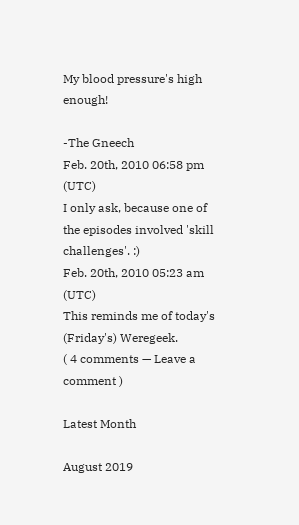My blood pressure's high enough!

-The Gneech
Feb. 20th, 2010 06:58 pm (UTC)
I only ask, because one of the episodes involved 'skill challenges'. :)
Feb. 20th, 2010 05:23 am (UTC)
This reminds me of today's (Friday's) Weregeek.
( 4 comments — Leave a comment )

Latest Month

August 2019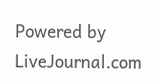Powered by LiveJournal.com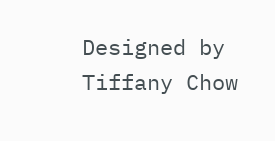Designed by Tiffany Chow